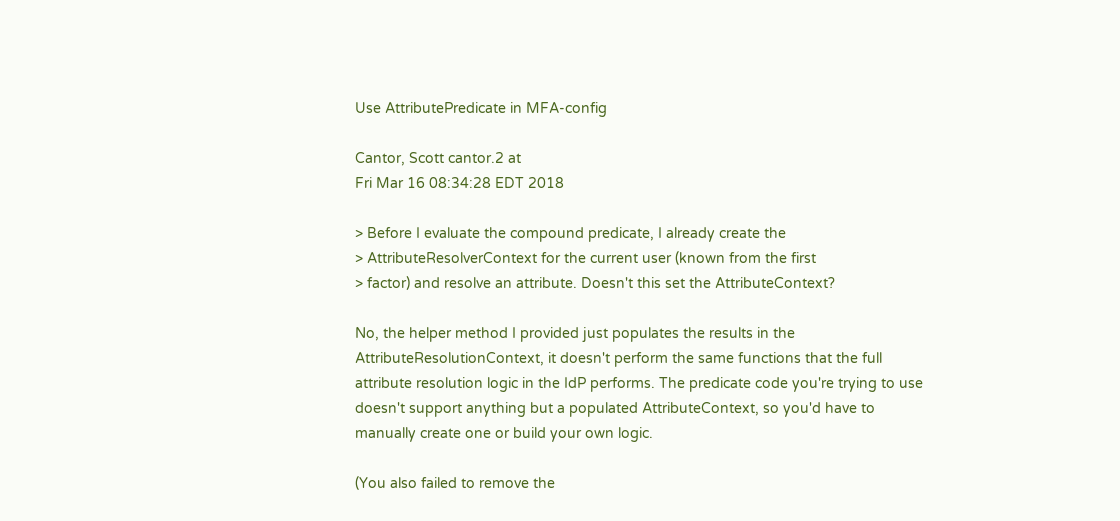Use AttributePredicate in MFA-config

Cantor, Scott cantor.2 at
Fri Mar 16 08:34:28 EDT 2018

> Before I evaluate the compound predicate, I already create the
> AttributeResolverContext for the current user (known from the first
> factor) and resolve an attribute. Doesn't this set the AttributeContext?

No, the helper method I provided just populates the results in the AttributeResolutionContext, it doesn't perform the same functions that the full attribute resolution logic in the IdP performs. The predicate code you're trying to use doesn't support anything but a populated AttributeContext, so you'd have to manually create one or build your own logic.

(You also failed to remove the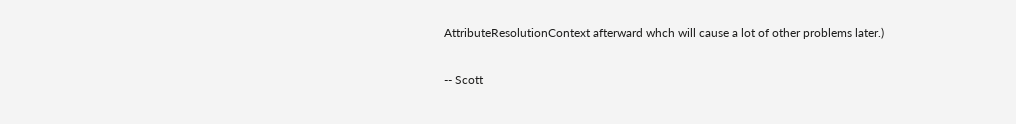AttributeResolutionContext afterward whch will cause a lot of other problems later.)

-- Scott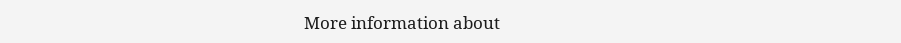More information about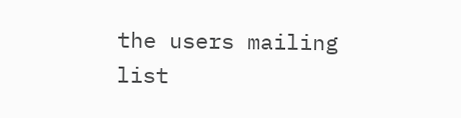the users mailing list